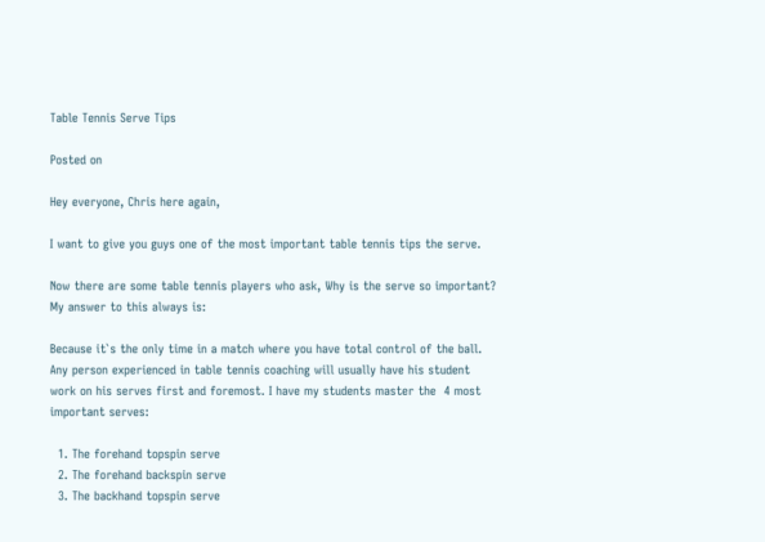Table Tennis Serve Tips

Posted on

Hey everyone, Chris here again,

I want to give you guys one of the most important table tennis tips the serve.

Now there are some table tennis players who ask, Why is the serve so important? My answer to this always is:

Because it`s the only time in a match where you have total control of the ball. Any person experienced in table tennis coaching will usually have his student work on his serves first and foremost. I have my students master the  4 most important serves:

  1. The forehand topspin serve
  2. The forehand backspin serve
  3. The backhand topspin serve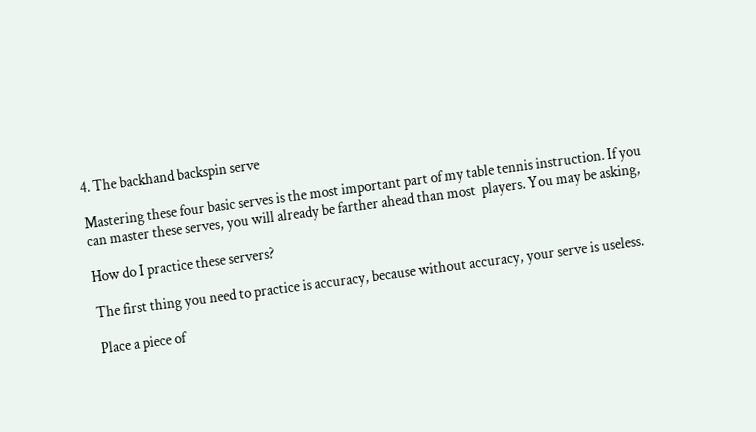4. The backhand backspin serve

Mastering these four basic serves is the most important part of my table tennis instruction. If you can master these serves, you will already be farther ahead than most  players. You may be asking,

How do I practice these servers?

The first thing you need to practice is accuracy, because without accuracy, your serve is useless.

Place a piece of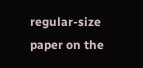regular-size paper on the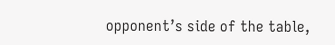opponent’s side of the table,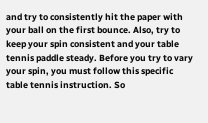and try to consistently hit the paper with your ball on the first bounce. Also, try to keep your spin consistent and your table tennis paddle steady. Before you try to vary your spin, you must follow this specific table tennis instruction. So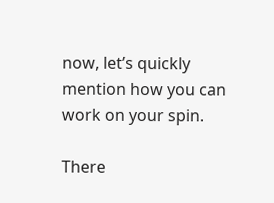now, let’s quickly mention how you can work on your spin.

There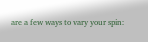are a few ways to vary your spin: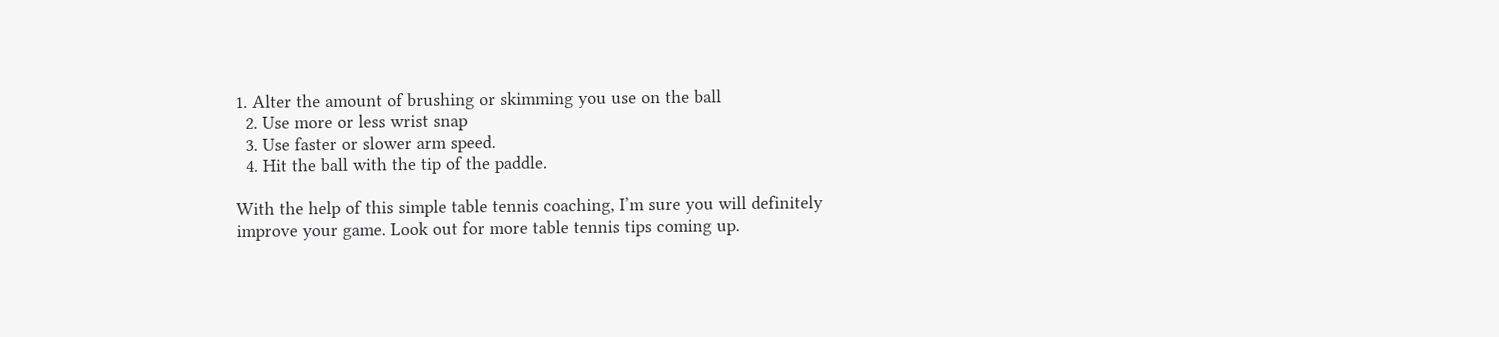1. Alter the amount of brushing or skimming you use on the ball
  2. Use more or less wrist snap
  3. Use faster or slower arm speed.
  4. Hit the ball with the tip of the paddle.

With the help of this simple table tennis coaching, I’m sure you will definitely improve your game. Look out for more table tennis tips coming up.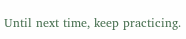Until next time, keep practicing.